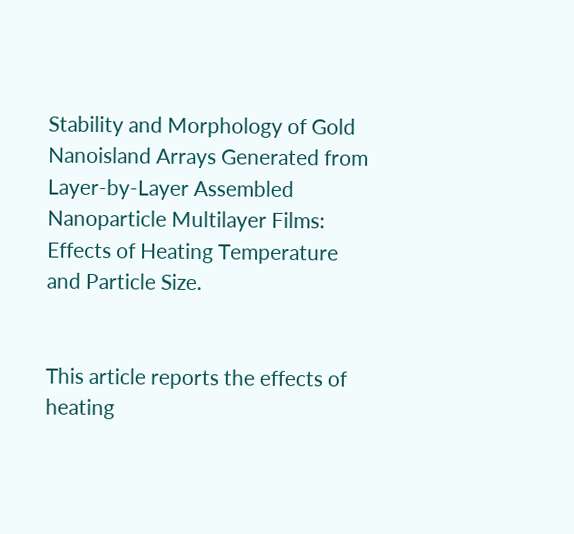Stability and Morphology of Gold Nanoisland Arrays Generated from Layer-by-Layer Assembled Nanoparticle Multilayer Films: Effects of Heating Temperature and Particle Size.


This article reports the effects of heating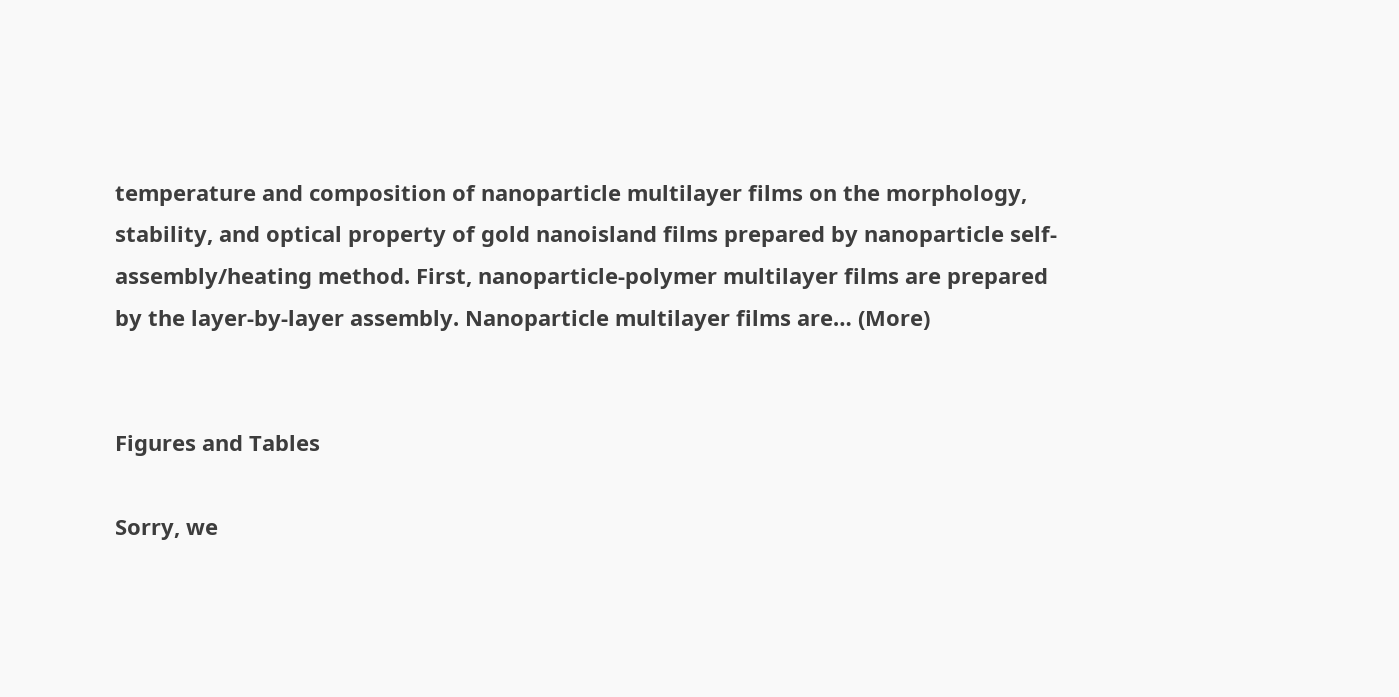temperature and composition of nanoparticle multilayer films on the morphology, stability, and optical property of gold nanoisland films prepared by nanoparticle self-assembly/heating method. First, nanoparticle-polymer multilayer films are prepared by the layer-by-layer assembly. Nanoparticle multilayer films are… (More)


Figures and Tables

Sorry, we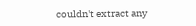couldn't extract any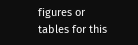figures or tables for this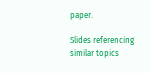paper.

Slides referencing similar topics